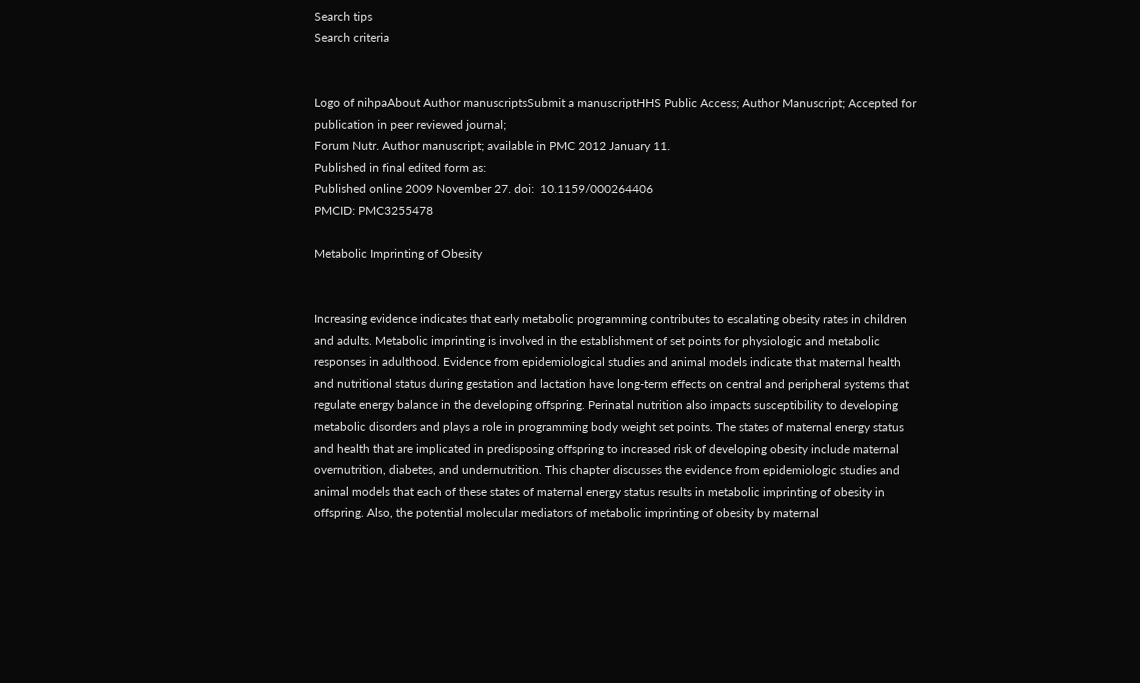Search tips
Search criteria


Logo of nihpaAbout Author manuscriptsSubmit a manuscriptHHS Public Access; Author Manuscript; Accepted for publication in peer reviewed journal;
Forum Nutr. Author manuscript; available in PMC 2012 January 11.
Published in final edited form as:
Published online 2009 November 27. doi:  10.1159/000264406
PMCID: PMC3255478

Metabolic Imprinting of Obesity


Increasing evidence indicates that early metabolic programming contributes to escalating obesity rates in children and adults. Metabolic imprinting is involved in the establishment of set points for physiologic and metabolic responses in adulthood. Evidence from epidemiological studies and animal models indicate that maternal health and nutritional status during gestation and lactation have long-term effects on central and peripheral systems that regulate energy balance in the developing offspring. Perinatal nutrition also impacts susceptibility to developing metabolic disorders and plays a role in programming body weight set points. The states of maternal energy status and health that are implicated in predisposing offspring to increased risk of developing obesity include maternal overnutrition, diabetes, and undernutrition. This chapter discusses the evidence from epidemiologic studies and animal models that each of these states of maternal energy status results in metabolic imprinting of obesity in offspring. Also, the potential molecular mediators of metabolic imprinting of obesity by maternal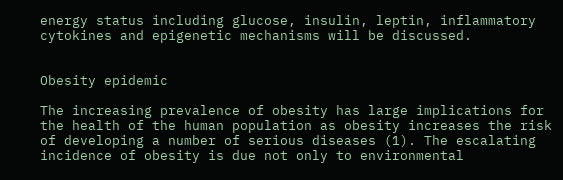energy status including glucose, insulin, leptin, inflammatory cytokines and epigenetic mechanisms will be discussed.


Obesity epidemic

The increasing prevalence of obesity has large implications for the health of the human population as obesity increases the risk of developing a number of serious diseases (1). The escalating incidence of obesity is due not only to environmental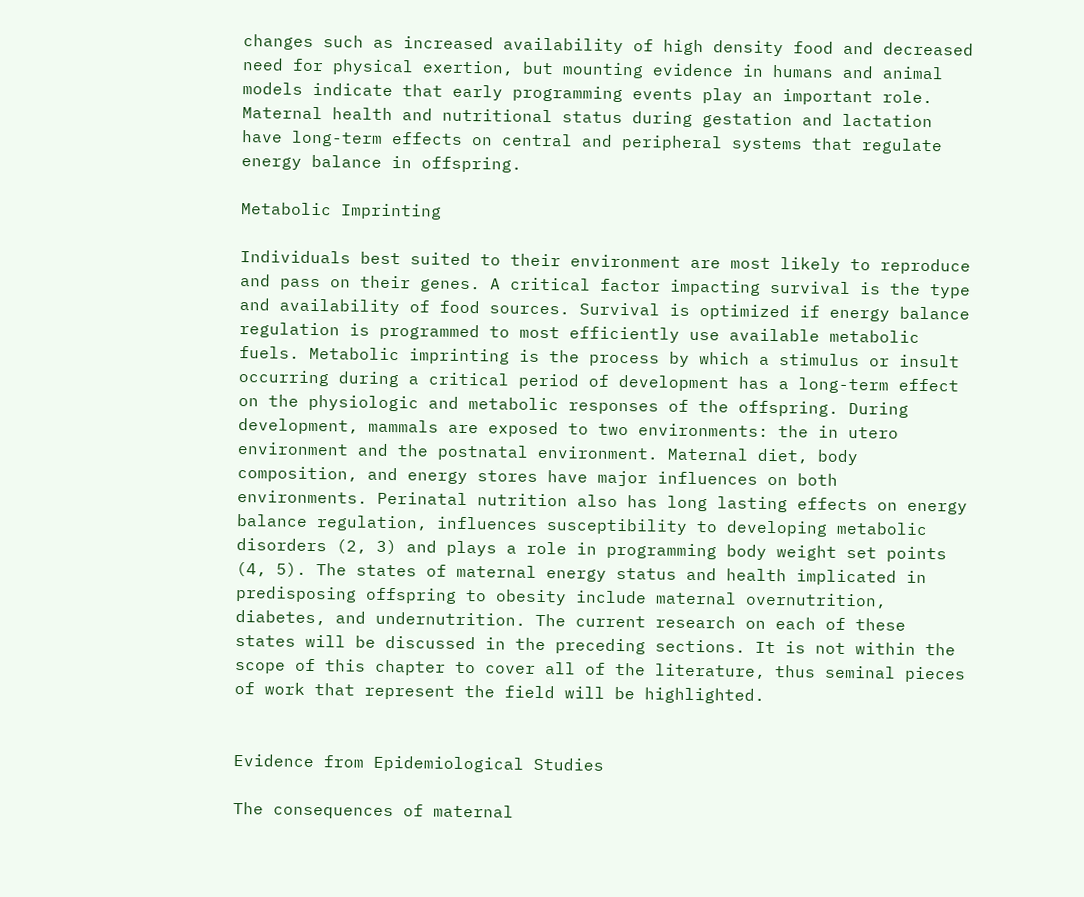changes such as increased availability of high density food and decreased need for physical exertion, but mounting evidence in humans and animal models indicate that early programming events play an important role. Maternal health and nutritional status during gestation and lactation have long-term effects on central and peripheral systems that regulate energy balance in offspring.

Metabolic Imprinting

Individuals best suited to their environment are most likely to reproduce and pass on their genes. A critical factor impacting survival is the type and availability of food sources. Survival is optimized if energy balance regulation is programmed to most efficiently use available metabolic fuels. Metabolic imprinting is the process by which a stimulus or insult occurring during a critical period of development has a long-term effect on the physiologic and metabolic responses of the offspring. During development, mammals are exposed to two environments: the in utero environment and the postnatal environment. Maternal diet, body composition, and energy stores have major influences on both environments. Perinatal nutrition also has long lasting effects on energy balance regulation, influences susceptibility to developing metabolic disorders (2, 3) and plays a role in programming body weight set points (4, 5). The states of maternal energy status and health implicated in predisposing offspring to obesity include maternal overnutrition, diabetes, and undernutrition. The current research on each of these states will be discussed in the preceding sections. It is not within the scope of this chapter to cover all of the literature, thus seminal pieces of work that represent the field will be highlighted.


Evidence from Epidemiological Studies

The consequences of maternal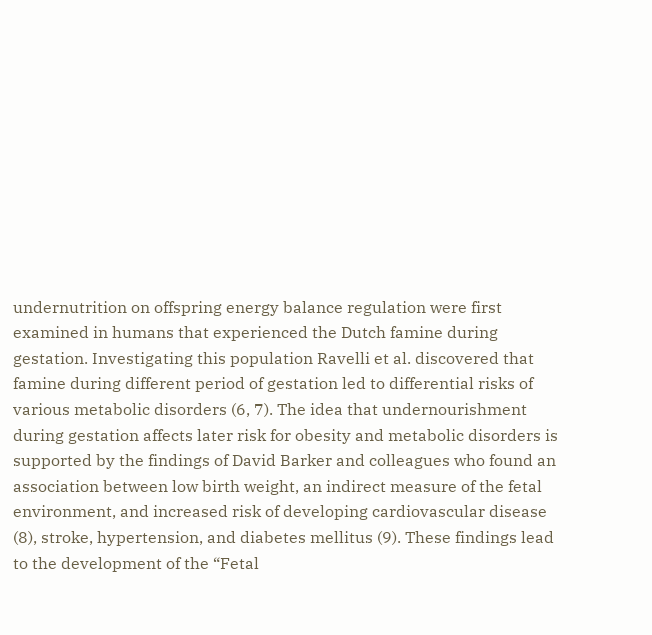undernutrition on offspring energy balance regulation were first examined in humans that experienced the Dutch famine during gestation. Investigating this population Ravelli et al. discovered that famine during different period of gestation led to differential risks of various metabolic disorders (6, 7). The idea that undernourishment during gestation affects later risk for obesity and metabolic disorders is supported by the findings of David Barker and colleagues who found an association between low birth weight, an indirect measure of the fetal environment, and increased risk of developing cardiovascular disease (8), stroke, hypertension, and diabetes mellitus (9). These findings lead to the development of the “Fetal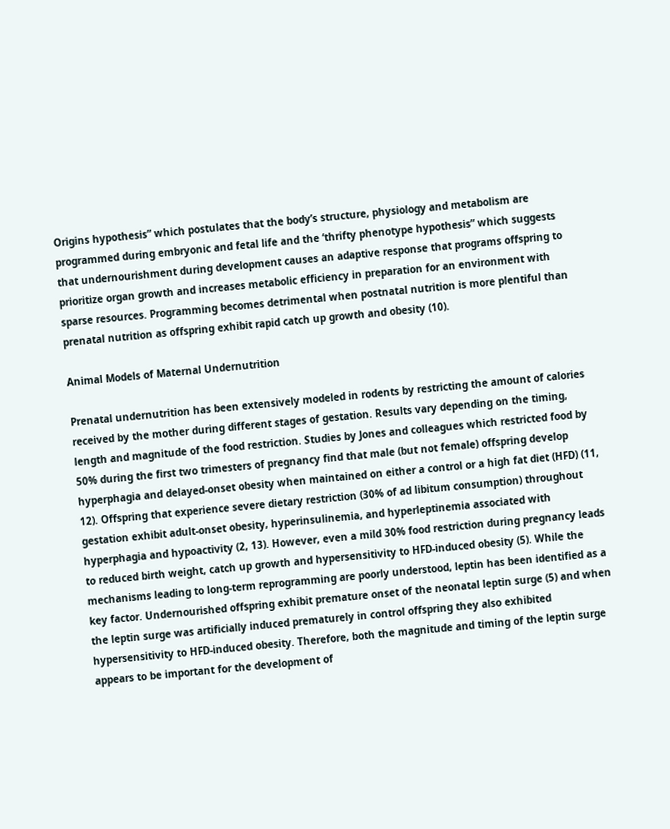Origins hypothesis” which postulates that the body’s structure, physiology and metabolism are programmed during embryonic and fetal life and the ‘thrifty phenotype hypothesis” which suggests that undernourishment during development causes an adaptive response that programs offspring to prioritize organ growth and increases metabolic efficiency in preparation for an environment with sparse resources. Programming becomes detrimental when postnatal nutrition is more plentiful than prenatal nutrition as offspring exhibit rapid catch up growth and obesity (10).

Animal Models of Maternal Undernutrition

Prenatal undernutrition has been extensively modeled in rodents by restricting the amount of calories received by the mother during different stages of gestation. Results vary depending on the timing, length and magnitude of the food restriction. Studies by Jones and colleagues which restricted food by 50% during the first two trimesters of pregnancy find that male (but not female) offspring develop hyperphagia and delayed-onset obesity when maintained on either a control or a high fat diet (HFD) (11, 12). Offspring that experience severe dietary restriction (30% of ad libitum consumption) throughout gestation exhibit adult-onset obesity, hyperinsulinemia, and hyperleptinemia associated with hyperphagia and hypoactivity (2, 13). However, even a mild 30% food restriction during pregnancy leads to reduced birth weight, catch up growth and hypersensitivity to HFD-induced obesity (5). While the mechanisms leading to long-term reprogramming are poorly understood, leptin has been identified as a key factor. Undernourished offspring exhibit premature onset of the neonatal leptin surge (5) and when the leptin surge was artificially induced prematurely in control offspring they also exhibited hypersensitivity to HFD-induced obesity. Therefore, both the magnitude and timing of the leptin surge appears to be important for the development of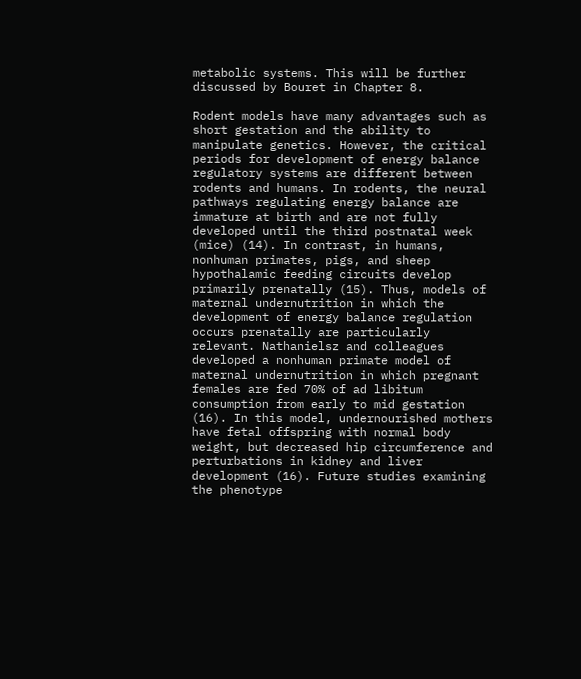metabolic systems. This will be further discussed by Bouret in Chapter 8.

Rodent models have many advantages such as short gestation and the ability to manipulate genetics. However, the critical periods for development of energy balance regulatory systems are different between rodents and humans. In rodents, the neural pathways regulating energy balance are immature at birth and are not fully developed until the third postnatal week (mice) (14). In contrast, in humans, nonhuman primates, pigs, and sheep hypothalamic feeding circuits develop primarily prenatally (15). Thus, models of maternal undernutrition in which the development of energy balance regulation occurs prenatally are particularly relevant. Nathanielsz and colleagues developed a nonhuman primate model of maternal undernutrition in which pregnant females are fed 70% of ad libitum consumption from early to mid gestation (16). In this model, undernourished mothers have fetal offspring with normal body weight, but decreased hip circumference and perturbations in kidney and liver development (16). Future studies examining the phenotype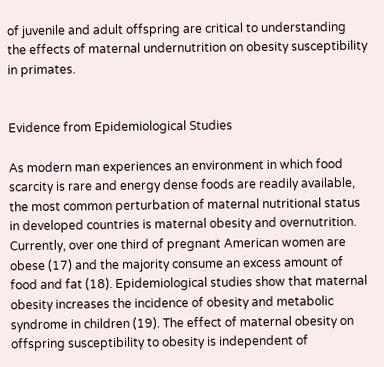of juvenile and adult offspring are critical to understanding the effects of maternal undernutrition on obesity susceptibility in primates.


Evidence from Epidemiological Studies

As modern man experiences an environment in which food scarcity is rare and energy dense foods are readily available, the most common perturbation of maternal nutritional status in developed countries is maternal obesity and overnutrition. Currently, over one third of pregnant American women are obese (17) and the majority consume an excess amount of food and fat (18). Epidemiological studies show that maternal obesity increases the incidence of obesity and metabolic syndrome in children (19). The effect of maternal obesity on offspring susceptibility to obesity is independent of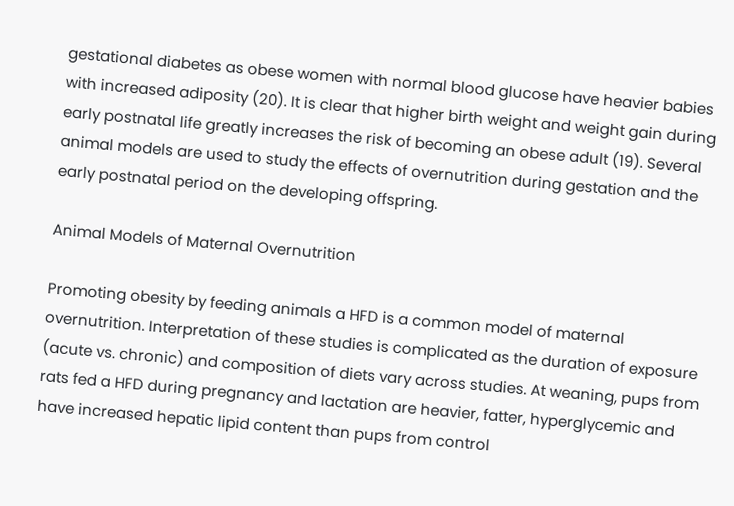gestational diabetes as obese women with normal blood glucose have heavier babies with increased adiposity (20). It is clear that higher birth weight and weight gain during early postnatal life greatly increases the risk of becoming an obese adult (19). Several animal models are used to study the effects of overnutrition during gestation and the early postnatal period on the developing offspring.

Animal Models of Maternal Overnutrition

Promoting obesity by feeding animals a HFD is a common model of maternal overnutrition. Interpretation of these studies is complicated as the duration of exposure (acute vs. chronic) and composition of diets vary across studies. At weaning, pups from rats fed a HFD during pregnancy and lactation are heavier, fatter, hyperglycemic and have increased hepatic lipid content than pups from control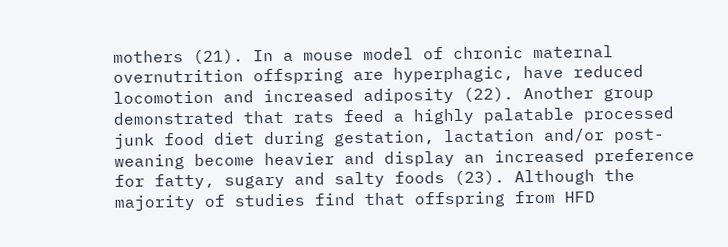mothers (21). In a mouse model of chronic maternal overnutrition offspring are hyperphagic, have reduced locomotion and increased adiposity (22). Another group demonstrated that rats feed a highly palatable processed junk food diet during gestation, lactation and/or post-weaning become heavier and display an increased preference for fatty, sugary and salty foods (23). Although the majority of studies find that offspring from HFD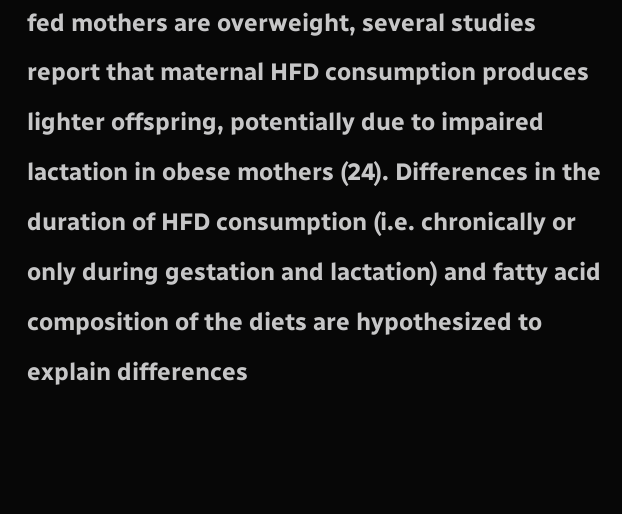fed mothers are overweight, several studies report that maternal HFD consumption produces lighter offspring, potentially due to impaired lactation in obese mothers (24). Differences in the duration of HFD consumption (i.e. chronically or only during gestation and lactation) and fatty acid composition of the diets are hypothesized to explain differences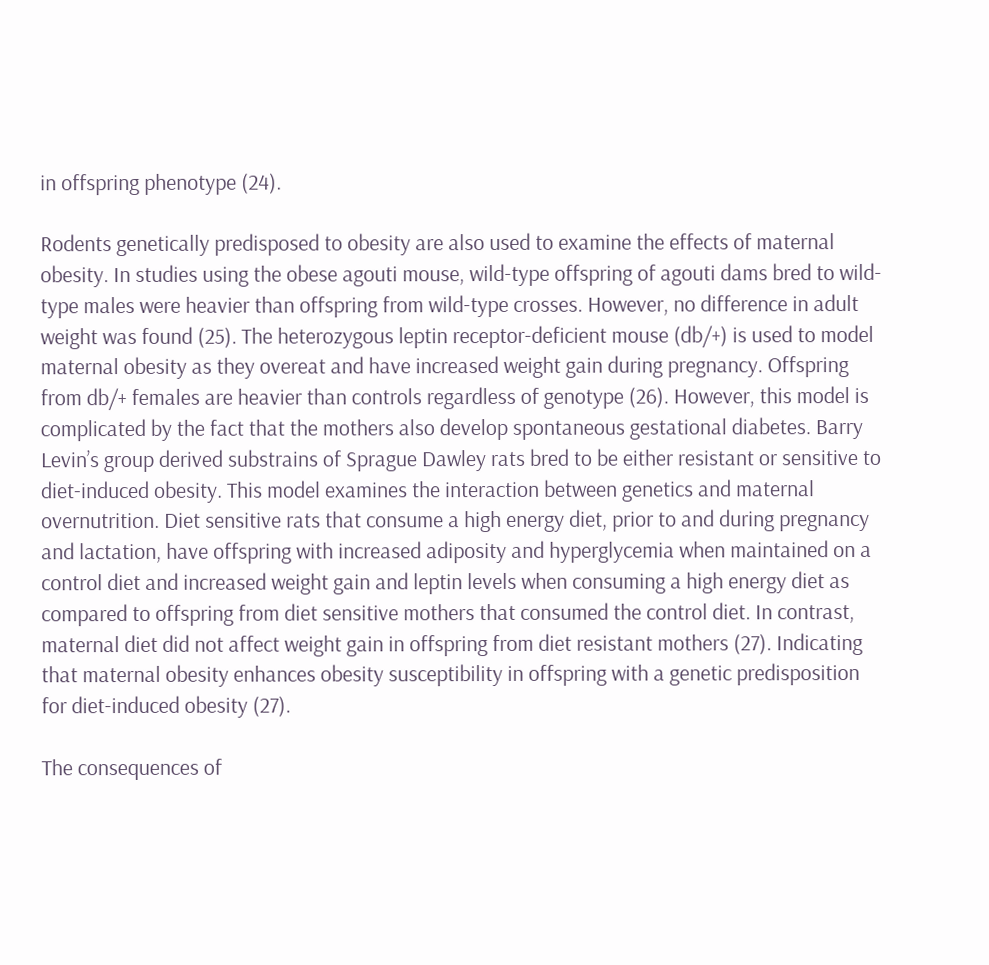in offspring phenotype (24).

Rodents genetically predisposed to obesity are also used to examine the effects of maternal obesity. In studies using the obese agouti mouse, wild-type offspring of agouti dams bred to wild-type males were heavier than offspring from wild-type crosses. However, no difference in adult weight was found (25). The heterozygous leptin receptor-deficient mouse (db/+) is used to model maternal obesity as they overeat and have increased weight gain during pregnancy. Offspring from db/+ females are heavier than controls regardless of genotype (26). However, this model is complicated by the fact that the mothers also develop spontaneous gestational diabetes. Barry Levin’s group derived substrains of Sprague Dawley rats bred to be either resistant or sensitive to diet-induced obesity. This model examines the interaction between genetics and maternal overnutrition. Diet sensitive rats that consume a high energy diet, prior to and during pregnancy and lactation, have offspring with increased adiposity and hyperglycemia when maintained on a control diet and increased weight gain and leptin levels when consuming a high energy diet as compared to offspring from diet sensitive mothers that consumed the control diet. In contrast, maternal diet did not affect weight gain in offspring from diet resistant mothers (27). Indicating that maternal obesity enhances obesity susceptibility in offspring with a genetic predisposition for diet-induced obesity (27).

The consequences of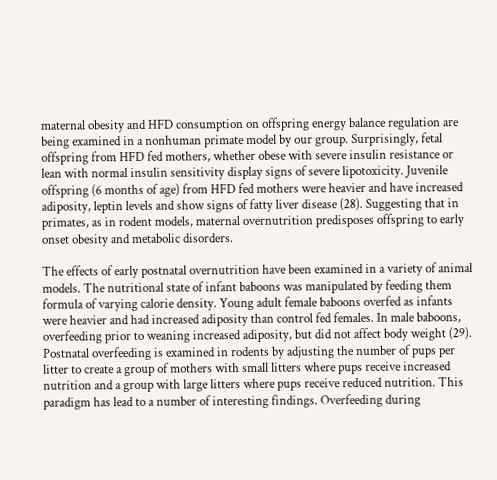maternal obesity and HFD consumption on offspring energy balance regulation are being examined in a nonhuman primate model by our group. Surprisingly, fetal offspring from HFD fed mothers, whether obese with severe insulin resistance or lean with normal insulin sensitivity display signs of severe lipotoxicity. Juvenile offspring (6 months of age) from HFD fed mothers were heavier and have increased adiposity, leptin levels and show signs of fatty liver disease (28). Suggesting that in primates, as in rodent models, maternal overnutrition predisposes offspring to early onset obesity and metabolic disorders.

The effects of early postnatal overnutrition have been examined in a variety of animal models. The nutritional state of infant baboons was manipulated by feeding them formula of varying calorie density. Young adult female baboons overfed as infants were heavier and had increased adiposity than control fed females. In male baboons, overfeeding prior to weaning increased adiposity, but did not affect body weight (29). Postnatal overfeeding is examined in rodents by adjusting the number of pups per litter to create a group of mothers with small litters where pups receive increased nutrition and a group with large litters where pups receive reduced nutrition. This paradigm has lead to a number of interesting findings. Overfeeding during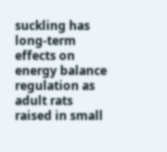suckling has long-term effects on energy balance regulation as adult rats raised in small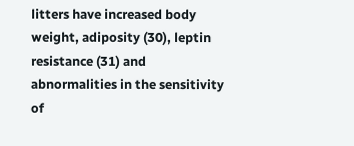litters have increased body weight, adiposity (30), leptin resistance (31) and abnormalities in the sensitivity of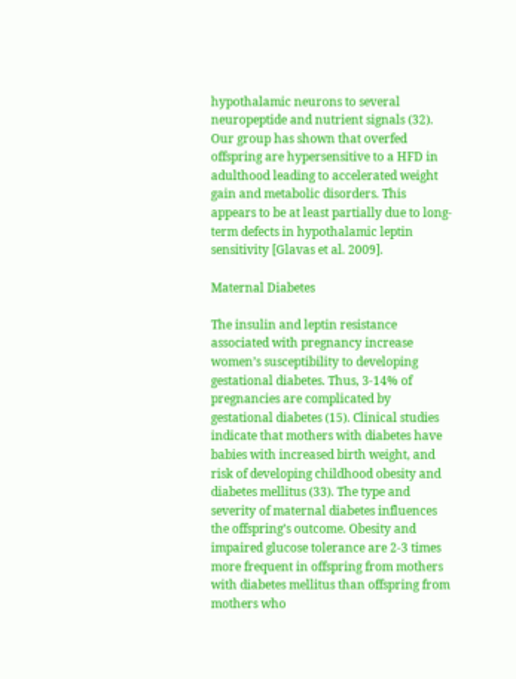hypothalamic neurons to several neuropeptide and nutrient signals (32). Our group has shown that overfed offspring are hypersensitive to a HFD in adulthood leading to accelerated weight gain and metabolic disorders. This appears to be at least partially due to long-term defects in hypothalamic leptin sensitivity [Glavas et al. 2009].

Maternal Diabetes

The insulin and leptin resistance associated with pregnancy increase women’s susceptibility to developing gestational diabetes. Thus, 3-14% of pregnancies are complicated by gestational diabetes (15). Clinical studies indicate that mothers with diabetes have babies with increased birth weight, and risk of developing childhood obesity and diabetes mellitus (33). The type and severity of maternal diabetes influences the offspring’s outcome. Obesity and impaired glucose tolerance are 2-3 times more frequent in offspring from mothers with diabetes mellitus than offspring from mothers who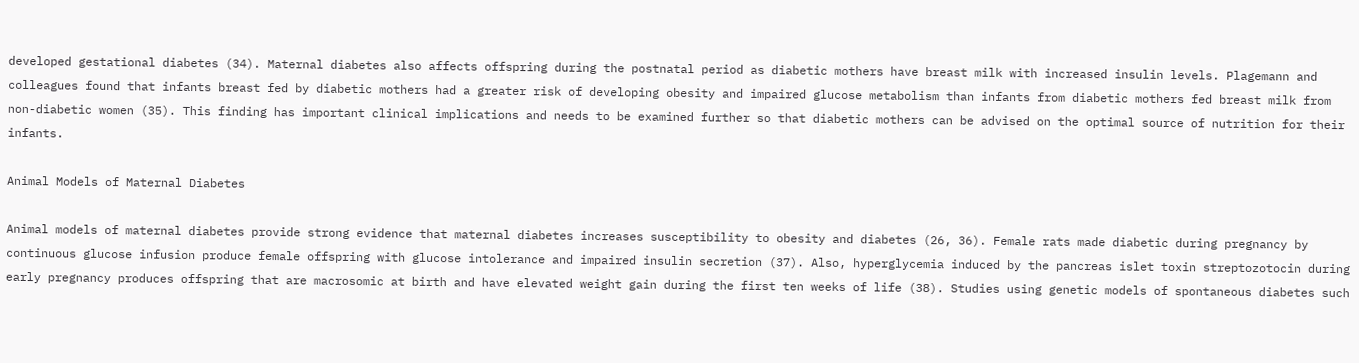developed gestational diabetes (34). Maternal diabetes also affects offspring during the postnatal period as diabetic mothers have breast milk with increased insulin levels. Plagemann and colleagues found that infants breast fed by diabetic mothers had a greater risk of developing obesity and impaired glucose metabolism than infants from diabetic mothers fed breast milk from non-diabetic women (35). This finding has important clinical implications and needs to be examined further so that diabetic mothers can be advised on the optimal source of nutrition for their infants.

Animal Models of Maternal Diabetes

Animal models of maternal diabetes provide strong evidence that maternal diabetes increases susceptibility to obesity and diabetes (26, 36). Female rats made diabetic during pregnancy by continuous glucose infusion produce female offspring with glucose intolerance and impaired insulin secretion (37). Also, hyperglycemia induced by the pancreas islet toxin streptozotocin during early pregnancy produces offspring that are macrosomic at birth and have elevated weight gain during the first ten weeks of life (38). Studies using genetic models of spontaneous diabetes such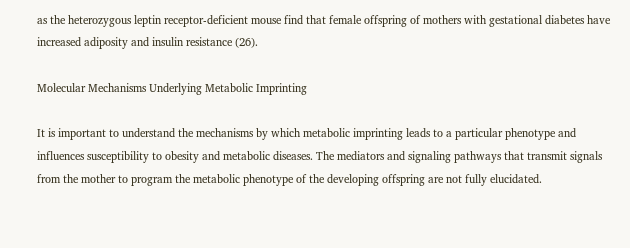as the heterozygous leptin receptor-deficient mouse find that female offspring of mothers with gestational diabetes have increased adiposity and insulin resistance (26).

Molecular Mechanisms Underlying Metabolic Imprinting

It is important to understand the mechanisms by which metabolic imprinting leads to a particular phenotype and influences susceptibility to obesity and metabolic diseases. The mediators and signaling pathways that transmit signals from the mother to program the metabolic phenotype of the developing offspring are not fully elucidated.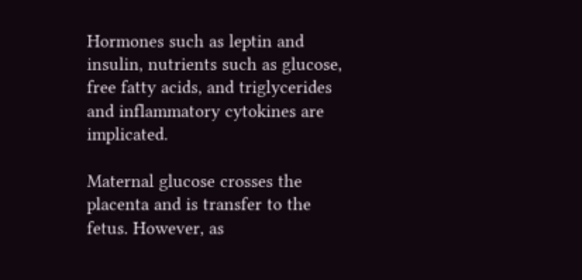Hormones such as leptin and insulin, nutrients such as glucose, free fatty acids, and triglycerides and inflammatory cytokines are implicated.

Maternal glucose crosses the placenta and is transfer to the fetus. However, as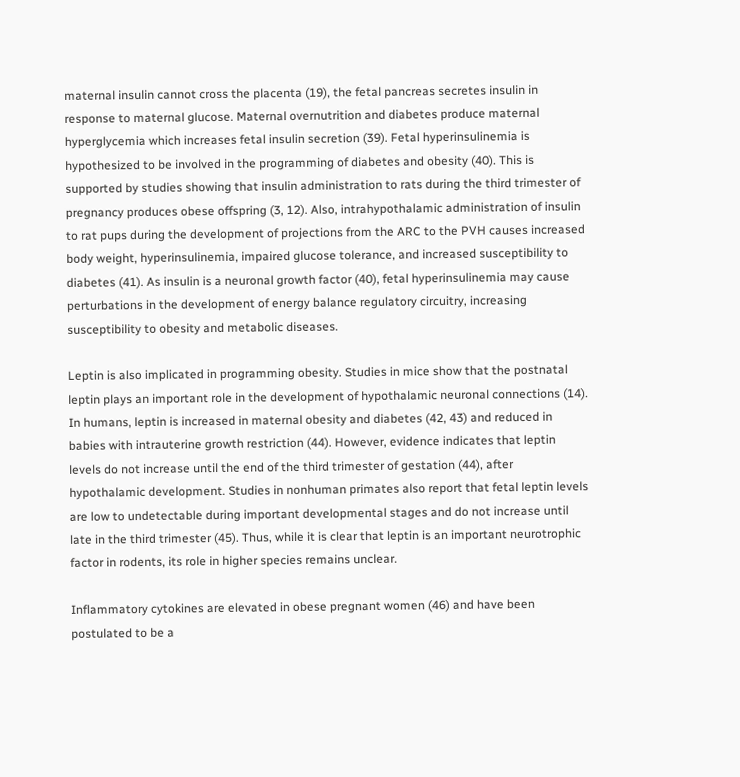maternal insulin cannot cross the placenta (19), the fetal pancreas secretes insulin in response to maternal glucose. Maternal overnutrition and diabetes produce maternal hyperglycemia which increases fetal insulin secretion (39). Fetal hyperinsulinemia is hypothesized to be involved in the programming of diabetes and obesity (40). This is supported by studies showing that insulin administration to rats during the third trimester of pregnancy produces obese offspring (3, 12). Also, intrahypothalamic administration of insulin to rat pups during the development of projections from the ARC to the PVH causes increased body weight, hyperinsulinemia, impaired glucose tolerance, and increased susceptibility to diabetes (41). As insulin is a neuronal growth factor (40), fetal hyperinsulinemia may cause perturbations in the development of energy balance regulatory circuitry, increasing susceptibility to obesity and metabolic diseases.

Leptin is also implicated in programming obesity. Studies in mice show that the postnatal leptin plays an important role in the development of hypothalamic neuronal connections (14). In humans, leptin is increased in maternal obesity and diabetes (42, 43) and reduced in babies with intrauterine growth restriction (44). However, evidence indicates that leptin levels do not increase until the end of the third trimester of gestation (44), after hypothalamic development. Studies in nonhuman primates also report that fetal leptin levels are low to undetectable during important developmental stages and do not increase until late in the third trimester (45). Thus, while it is clear that leptin is an important neurotrophic factor in rodents, its role in higher species remains unclear.

Inflammatory cytokines are elevated in obese pregnant women (46) and have been postulated to be a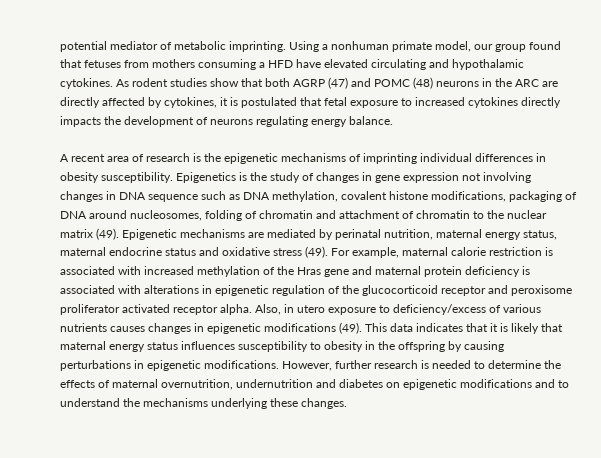potential mediator of metabolic imprinting. Using a nonhuman primate model, our group found that fetuses from mothers consuming a HFD have elevated circulating and hypothalamic cytokines. As rodent studies show that both AGRP (47) and POMC (48) neurons in the ARC are directly affected by cytokines, it is postulated that fetal exposure to increased cytokines directly impacts the development of neurons regulating energy balance.

A recent area of research is the epigenetic mechanisms of imprinting individual differences in obesity susceptibility. Epigenetics is the study of changes in gene expression not involving changes in DNA sequence such as DNA methylation, covalent histone modifications, packaging of DNA around nucleosomes, folding of chromatin and attachment of chromatin to the nuclear matrix (49). Epigenetic mechanisms are mediated by perinatal nutrition, maternal energy status, maternal endocrine status and oxidative stress (49). For example, maternal calorie restriction is associated with increased methylation of the Hras gene and maternal protein deficiency is associated with alterations in epigenetic regulation of the glucocorticoid receptor and peroxisome proliferator activated receptor alpha. Also, in utero exposure to deficiency/excess of various nutrients causes changes in epigenetic modifications (49). This data indicates that it is likely that maternal energy status influences susceptibility to obesity in the offspring by causing perturbations in epigenetic modifications. However, further research is needed to determine the effects of maternal overnutrition, undernutrition and diabetes on epigenetic modifications and to understand the mechanisms underlying these changes.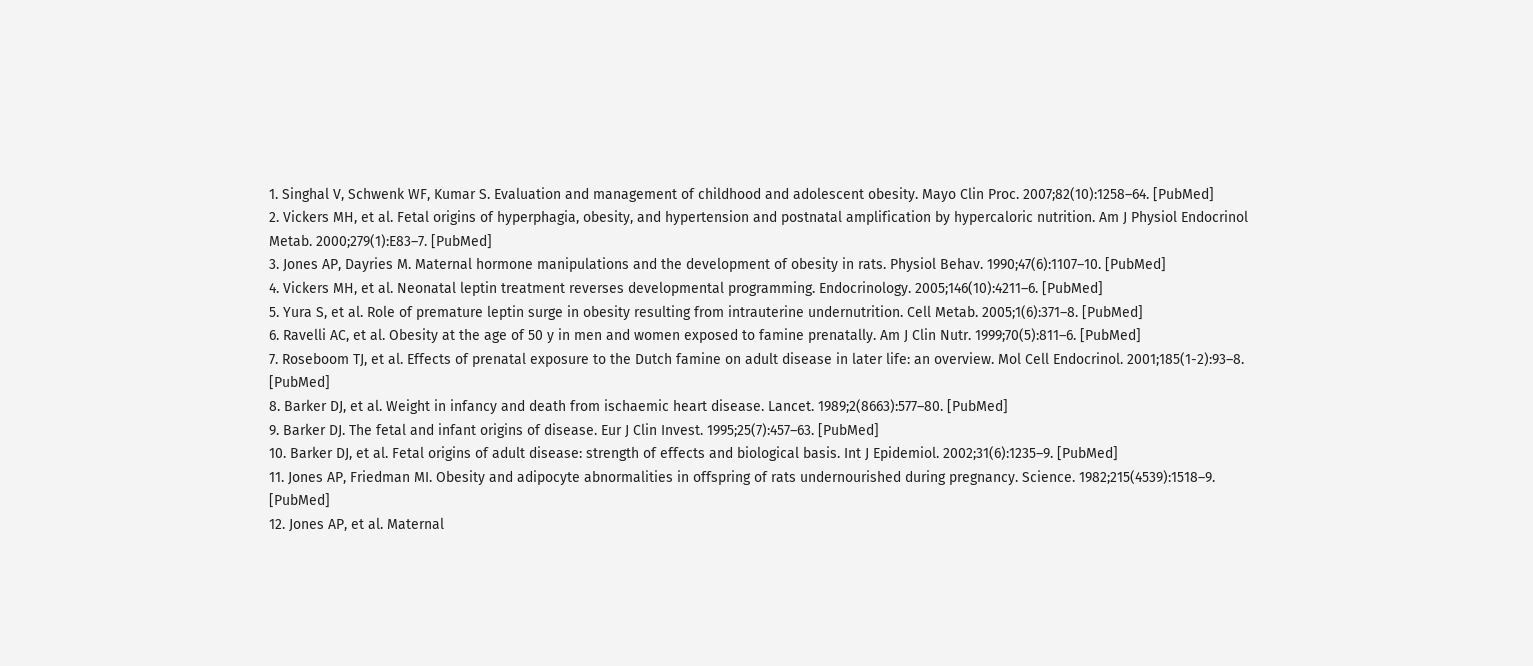1. Singhal V, Schwenk WF, Kumar S. Evaluation and management of childhood and adolescent obesity. Mayo Clin Proc. 2007;82(10):1258–64. [PubMed]
2. Vickers MH, et al. Fetal origins of hyperphagia, obesity, and hypertension and postnatal amplification by hypercaloric nutrition. Am J Physiol Endocrinol Metab. 2000;279(1):E83–7. [PubMed]
3. Jones AP, Dayries M. Maternal hormone manipulations and the development of obesity in rats. Physiol Behav. 1990;47(6):1107–10. [PubMed]
4. Vickers MH, et al. Neonatal leptin treatment reverses developmental programming. Endocrinology. 2005;146(10):4211–6. [PubMed]
5. Yura S, et al. Role of premature leptin surge in obesity resulting from intrauterine undernutrition. Cell Metab. 2005;1(6):371–8. [PubMed]
6. Ravelli AC, et al. Obesity at the age of 50 y in men and women exposed to famine prenatally. Am J Clin Nutr. 1999;70(5):811–6. [PubMed]
7. Roseboom TJ, et al. Effects of prenatal exposure to the Dutch famine on adult disease in later life: an overview. Mol Cell Endocrinol. 2001;185(1-2):93–8. [PubMed]
8. Barker DJ, et al. Weight in infancy and death from ischaemic heart disease. Lancet. 1989;2(8663):577–80. [PubMed]
9. Barker DJ. The fetal and infant origins of disease. Eur J Clin Invest. 1995;25(7):457–63. [PubMed]
10. Barker DJ, et al. Fetal origins of adult disease: strength of effects and biological basis. Int J Epidemiol. 2002;31(6):1235–9. [PubMed]
11. Jones AP, Friedman MI. Obesity and adipocyte abnormalities in offspring of rats undernourished during pregnancy. Science. 1982;215(4539):1518–9. [PubMed]
12. Jones AP, et al. Maternal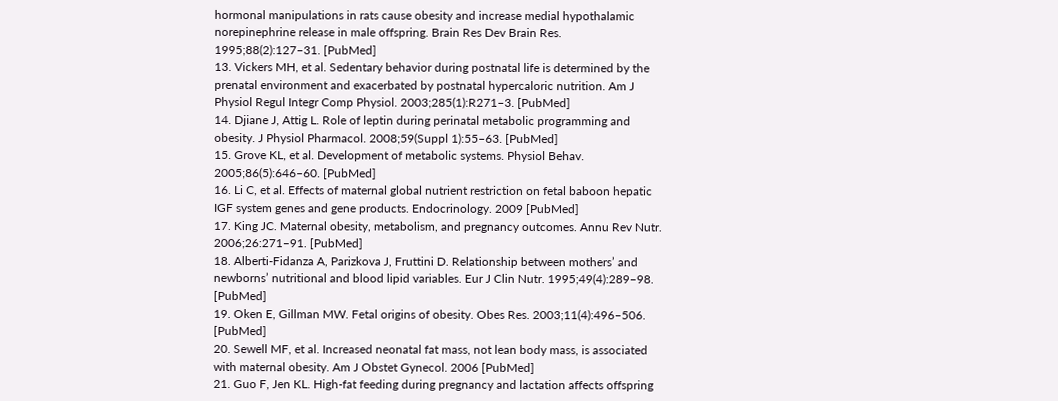hormonal manipulations in rats cause obesity and increase medial hypothalamic norepinephrine release in male offspring. Brain Res Dev Brain Res. 1995;88(2):127–31. [PubMed]
13. Vickers MH, et al. Sedentary behavior during postnatal life is determined by the prenatal environment and exacerbated by postnatal hypercaloric nutrition. Am J Physiol Regul Integr Comp Physiol. 2003;285(1):R271–3. [PubMed]
14. Djiane J, Attig L. Role of leptin during perinatal metabolic programming and obesity. J Physiol Pharmacol. 2008;59(Suppl 1):55–63. [PubMed]
15. Grove KL, et al. Development of metabolic systems. Physiol Behav. 2005;86(5):646–60. [PubMed]
16. Li C, et al. Effects of maternal global nutrient restriction on fetal baboon hepatic IGF system genes and gene products. Endocrinology. 2009 [PubMed]
17. King JC. Maternal obesity, metabolism, and pregnancy outcomes. Annu Rev Nutr. 2006;26:271–91. [PubMed]
18. Alberti-Fidanza A, Parizkova J, Fruttini D. Relationship between mothers’ and newborns’ nutritional and blood lipid variables. Eur J Clin Nutr. 1995;49(4):289–98. [PubMed]
19. Oken E, Gillman MW. Fetal origins of obesity. Obes Res. 2003;11(4):496–506. [PubMed]
20. Sewell MF, et al. Increased neonatal fat mass, not lean body mass, is associated with maternal obesity. Am J Obstet Gynecol. 2006 [PubMed]
21. Guo F, Jen KL. High-fat feeding during pregnancy and lactation affects offspring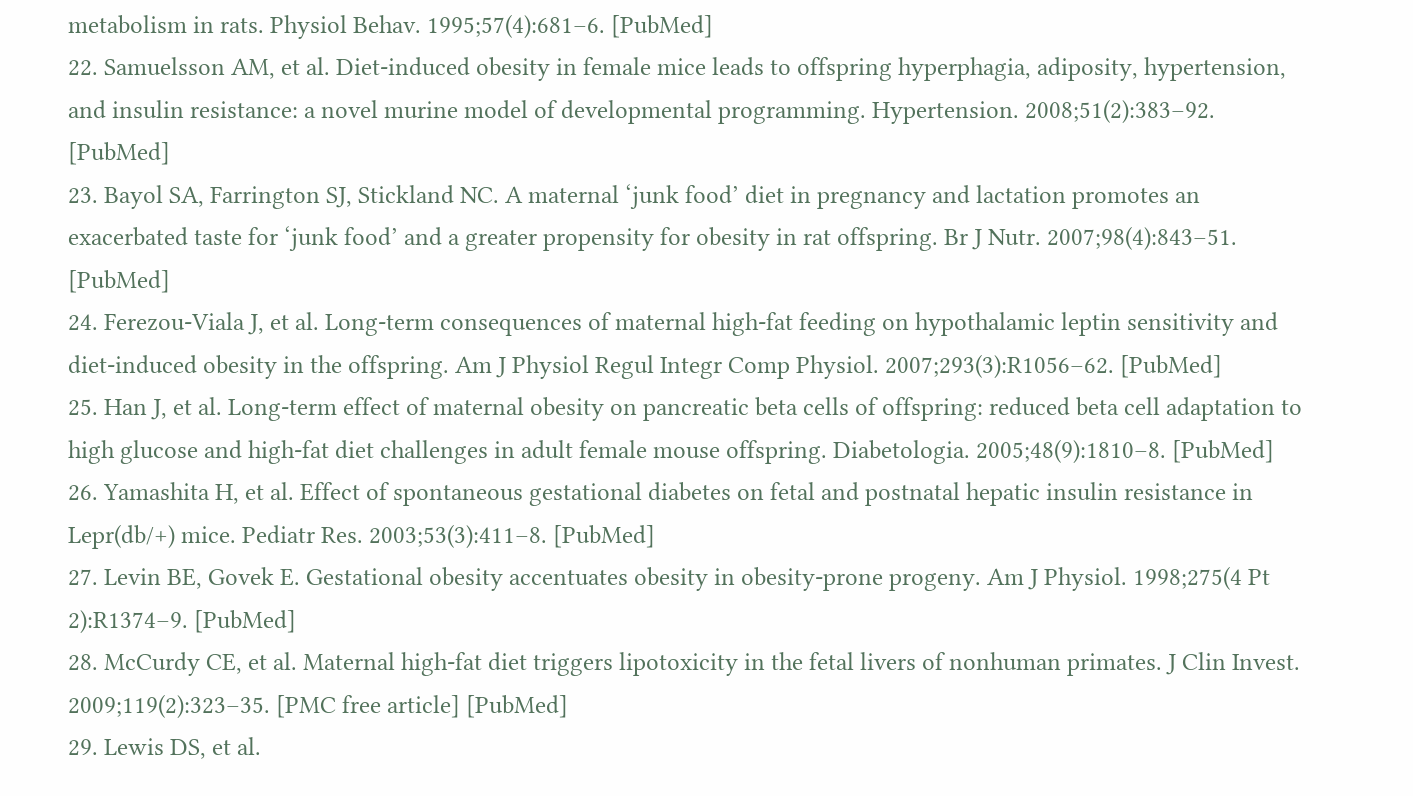metabolism in rats. Physiol Behav. 1995;57(4):681–6. [PubMed]
22. Samuelsson AM, et al. Diet-induced obesity in female mice leads to offspring hyperphagia, adiposity, hypertension, and insulin resistance: a novel murine model of developmental programming. Hypertension. 2008;51(2):383–92. [PubMed]
23. Bayol SA, Farrington SJ, Stickland NC. A maternal ‘junk food’ diet in pregnancy and lactation promotes an exacerbated taste for ‘junk food’ and a greater propensity for obesity in rat offspring. Br J Nutr. 2007;98(4):843–51. [PubMed]
24. Ferezou-Viala J, et al. Long-term consequences of maternal high-fat feeding on hypothalamic leptin sensitivity and diet-induced obesity in the offspring. Am J Physiol Regul Integr Comp Physiol. 2007;293(3):R1056–62. [PubMed]
25. Han J, et al. Long-term effect of maternal obesity on pancreatic beta cells of offspring: reduced beta cell adaptation to high glucose and high-fat diet challenges in adult female mouse offspring. Diabetologia. 2005;48(9):1810–8. [PubMed]
26. Yamashita H, et al. Effect of spontaneous gestational diabetes on fetal and postnatal hepatic insulin resistance in Lepr(db/+) mice. Pediatr Res. 2003;53(3):411–8. [PubMed]
27. Levin BE, Govek E. Gestational obesity accentuates obesity in obesity-prone progeny. Am J Physiol. 1998;275(4 Pt 2):R1374–9. [PubMed]
28. McCurdy CE, et al. Maternal high-fat diet triggers lipotoxicity in the fetal livers of nonhuman primates. J Clin Invest. 2009;119(2):323–35. [PMC free article] [PubMed]
29. Lewis DS, et al.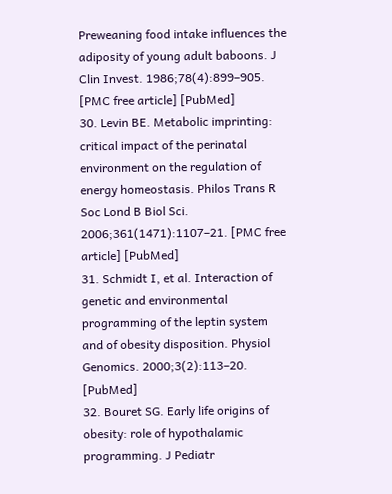Preweaning food intake influences the adiposity of young adult baboons. J Clin Invest. 1986;78(4):899–905. [PMC free article] [PubMed]
30. Levin BE. Metabolic imprinting: critical impact of the perinatal environment on the regulation of energy homeostasis. Philos Trans R Soc Lond B Biol Sci. 2006;361(1471):1107–21. [PMC free article] [PubMed]
31. Schmidt I, et al. Interaction of genetic and environmental programming of the leptin system and of obesity disposition. Physiol Genomics. 2000;3(2):113–20. [PubMed]
32. Bouret SG. Early life origins of obesity: role of hypothalamic programming. J Pediatr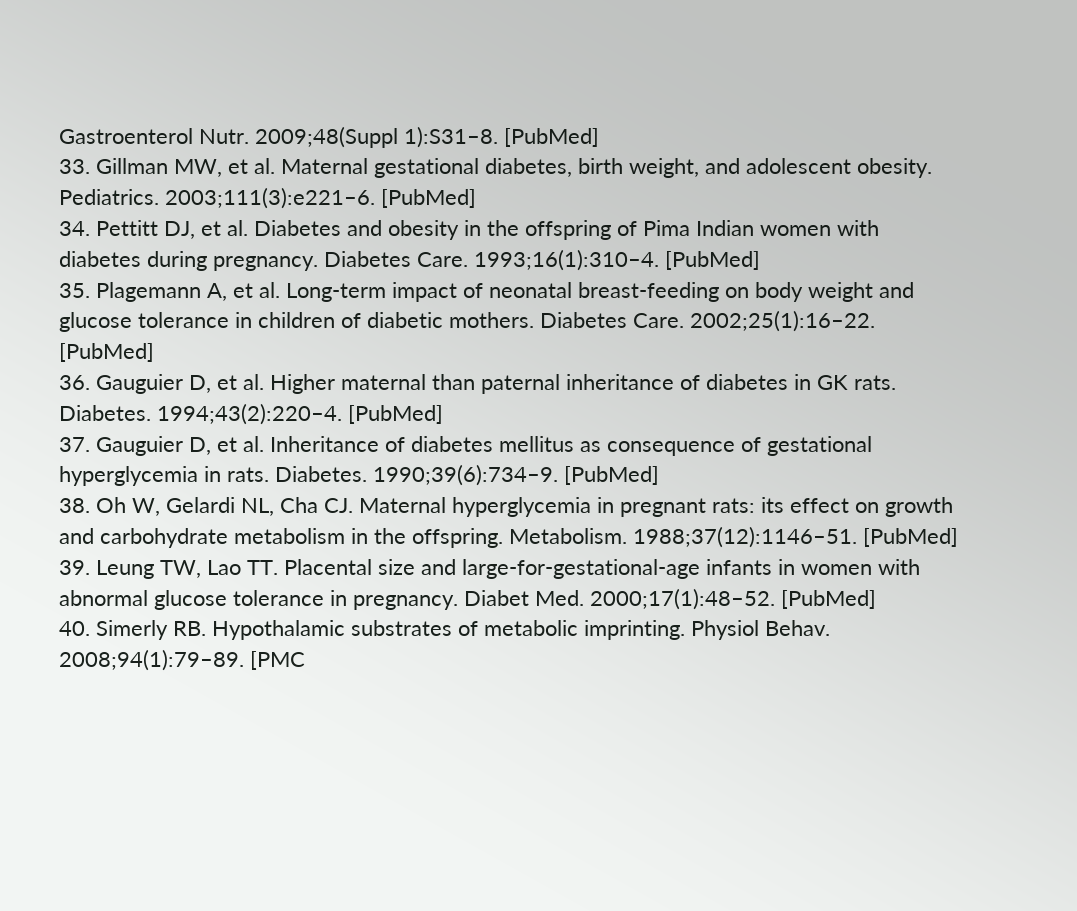Gastroenterol Nutr. 2009;48(Suppl 1):S31–8. [PubMed]
33. Gillman MW, et al. Maternal gestational diabetes, birth weight, and adolescent obesity. Pediatrics. 2003;111(3):e221–6. [PubMed]
34. Pettitt DJ, et al. Diabetes and obesity in the offspring of Pima Indian women with diabetes during pregnancy. Diabetes Care. 1993;16(1):310–4. [PubMed]
35. Plagemann A, et al. Long-term impact of neonatal breast-feeding on body weight and glucose tolerance in children of diabetic mothers. Diabetes Care. 2002;25(1):16–22. [PubMed]
36. Gauguier D, et al. Higher maternal than paternal inheritance of diabetes in GK rats. Diabetes. 1994;43(2):220–4. [PubMed]
37. Gauguier D, et al. Inheritance of diabetes mellitus as consequence of gestational hyperglycemia in rats. Diabetes. 1990;39(6):734–9. [PubMed]
38. Oh W, Gelardi NL, Cha CJ. Maternal hyperglycemia in pregnant rats: its effect on growth and carbohydrate metabolism in the offspring. Metabolism. 1988;37(12):1146–51. [PubMed]
39. Leung TW, Lao TT. Placental size and large-for-gestational-age infants in women with abnormal glucose tolerance in pregnancy. Diabet Med. 2000;17(1):48–52. [PubMed]
40. Simerly RB. Hypothalamic substrates of metabolic imprinting. Physiol Behav. 2008;94(1):79–89. [PMC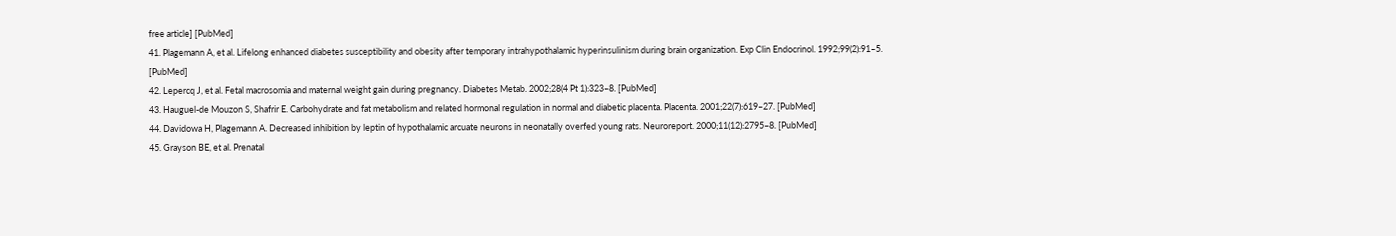free article] [PubMed]
41. Plagemann A, et al. Lifelong enhanced diabetes susceptibility and obesity after temporary intrahypothalamic hyperinsulinism during brain organization. Exp Clin Endocrinol. 1992;99(2):91–5. [PubMed]
42. Lepercq J, et al. Fetal macrosomia and maternal weight gain during pregnancy. Diabetes Metab. 2002;28(4 Pt 1):323–8. [PubMed]
43. Hauguel-de Mouzon S, Shafrir E. Carbohydrate and fat metabolism and related hormonal regulation in normal and diabetic placenta. Placenta. 2001;22(7):619–27. [PubMed]
44. Davidowa H, Plagemann A. Decreased inhibition by leptin of hypothalamic arcuate neurons in neonatally overfed young rats. Neuroreport. 2000;11(12):2795–8. [PubMed]
45. Grayson BE, et al. Prenatal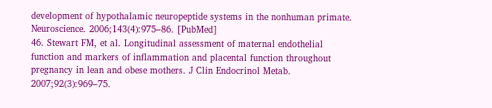development of hypothalamic neuropeptide systems in the nonhuman primate. Neuroscience. 2006;143(4):975–86. [PubMed]
46. Stewart FM, et al. Longitudinal assessment of maternal endothelial function and markers of inflammation and placental function throughout pregnancy in lean and obese mothers. J Clin Endocrinol Metab. 2007;92(3):969–75.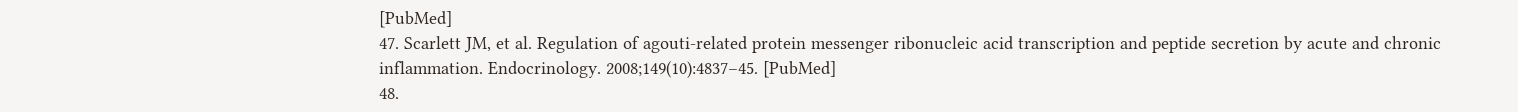[PubMed]
47. Scarlett JM, et al. Regulation of agouti-related protein messenger ribonucleic acid transcription and peptide secretion by acute and chronic inflammation. Endocrinology. 2008;149(10):4837–45. [PubMed]
48.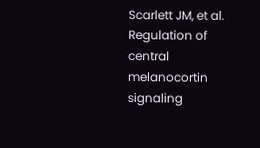Scarlett JM, et al. Regulation of central melanocortin signaling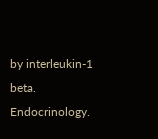by interleukin-1 beta. Endocrinology.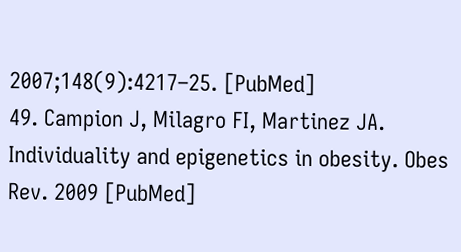2007;148(9):4217–25. [PubMed]
49. Campion J, Milagro FI, Martinez JA. Individuality and epigenetics in obesity. Obes Rev. 2009 [PubMed]